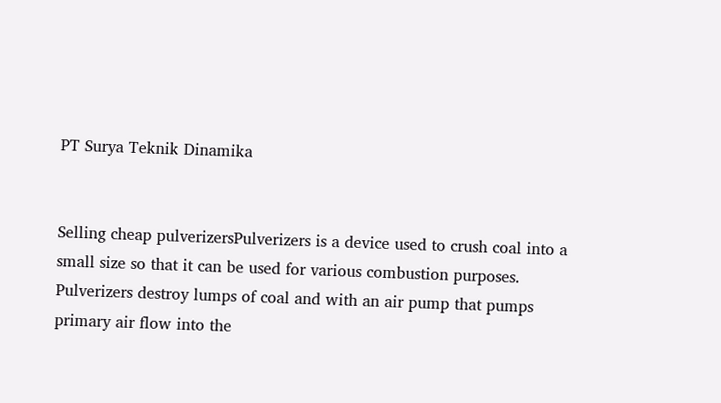PT Surya Teknik Dinamika


Selling cheap pulverizersPulverizers is a device used to crush coal into a small size so that it can be used for various combustion purposes. Pulverizers destroy lumps of coal and with an air pump that pumps primary air flow into the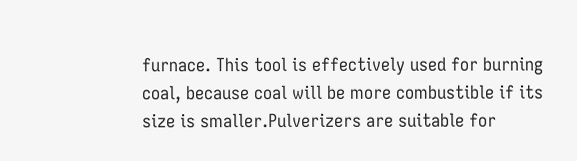furnace. This tool is effectively used for burning coal, because coal will be more combustible if its size is smaller.Pulverizers are suitable for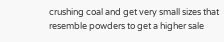crushing coal and get very small sizes that resemble powders to get a higher sale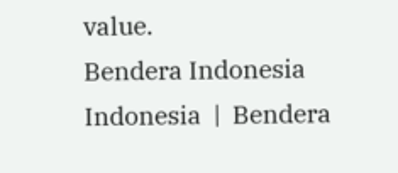value.
Bendera Indonesia Indonesia  |  Bendera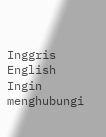Inggris English
Ingin menghubungi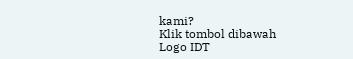kami?
Klik tombol dibawah
Logo IDT